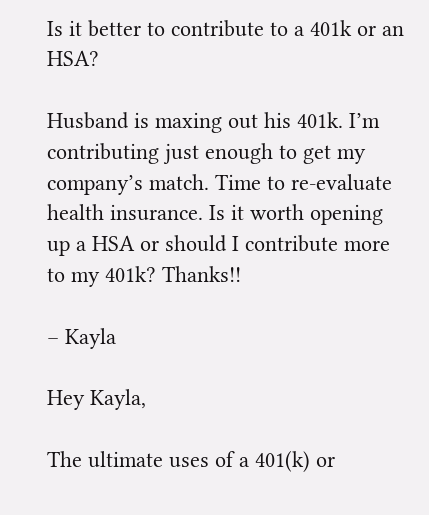Is it better to contribute to a 401k or an HSA?

Husband is maxing out his 401k. I’m contributing just enough to get my company’s match. Time to re-evaluate health insurance. Is it worth opening up a HSA or should I contribute more to my 401k? Thanks!!

– Kayla

Hey Kayla,

The ultimate uses of a 401(k) or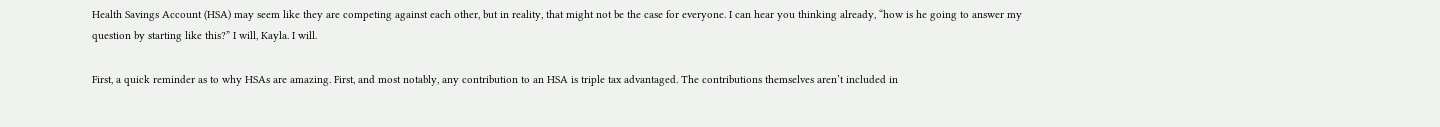Health Savings Account (HSA) may seem like they are competing against each other, but in reality, that might not be the case for everyone. I can hear you thinking already, “how is he going to answer my question by starting like this?” I will, Kayla. I will.

First, a quick reminder as to why HSAs are amazing. First, and most notably, any contribution to an HSA is triple tax advantaged. The contributions themselves aren’t included in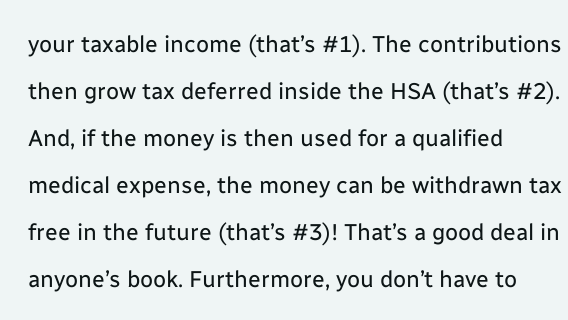your taxable income (that’s #1). The contributions then grow tax deferred inside the HSA (that’s #2). And, if the money is then used for a qualified medical expense, the money can be withdrawn tax free in the future (that’s #3)! That’s a good deal in anyone’s book. Furthermore, you don’t have to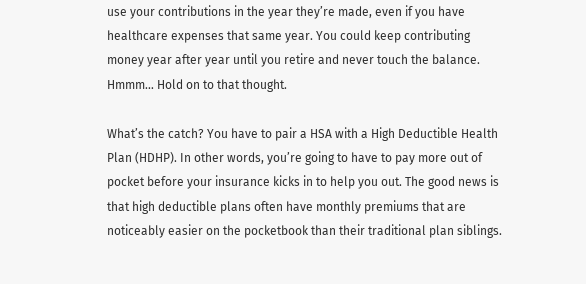use your contributions in the year they’re made, even if you have healthcare expenses that same year. You could keep contributing money year after year until you retire and never touch the balance. Hmmm… Hold on to that thought.

What’s the catch? You have to pair a HSA with a High Deductible Health Plan (HDHP). In other words, you’re going to have to pay more out of pocket before your insurance kicks in to help you out. The good news is that high deductible plans often have monthly premiums that are noticeably easier on the pocketbook than their traditional plan siblings.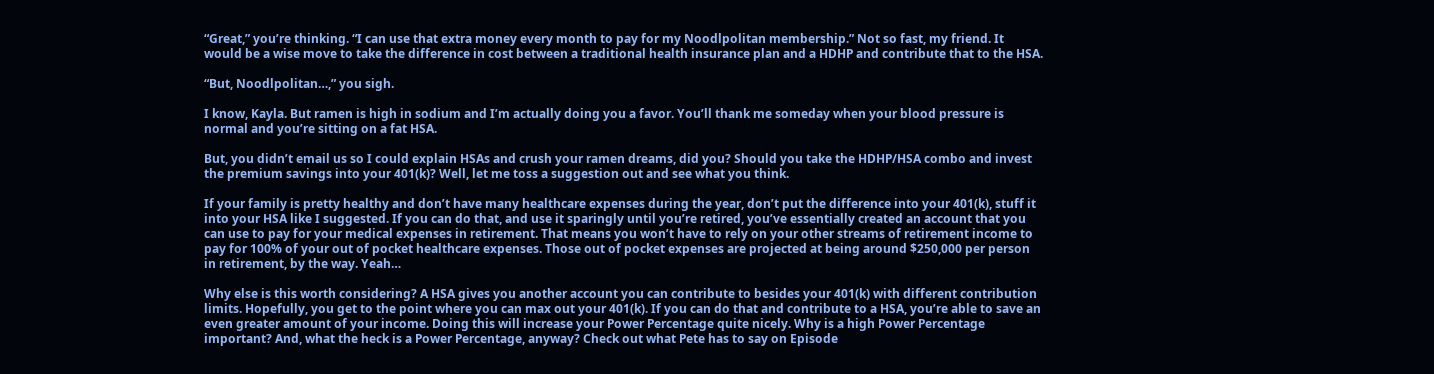“Great,” you’re thinking. “I can use that extra money every month to pay for my Noodlpolitan membership.” Not so fast, my friend. It would be a wise move to take the difference in cost between a traditional health insurance plan and a HDHP and contribute that to the HSA.

“But, Noodlpolitan…,” you sigh.

I know, Kayla. But ramen is high in sodium and I’m actually doing you a favor. You’ll thank me someday when your blood pressure is normal and you’re sitting on a fat HSA.

But, you didn’t email us so I could explain HSAs and crush your ramen dreams, did you? Should you take the HDHP/HSA combo and invest the premium savings into your 401(k)? Well, let me toss a suggestion out and see what you think.

If your family is pretty healthy and don’t have many healthcare expenses during the year, don’t put the difference into your 401(k), stuff it into your HSA like I suggested. If you can do that, and use it sparingly until you’re retired, you’ve essentially created an account that you can use to pay for your medical expenses in retirement. That means you won’t have to rely on your other streams of retirement income to pay for 100% of your out of pocket healthcare expenses. Those out of pocket expenses are projected at being around $250,000 per person in retirement, by the way. Yeah…

Why else is this worth considering? A HSA gives you another account you can contribute to besides your 401(k) with different contribution limits. Hopefully, you get to the point where you can max out your 401(k). If you can do that and contribute to a HSA, you’re able to save an even greater amount of your income. Doing this will increase your Power Percentage quite nicely. Why is a high Power Percentage important? And, what the heck is a Power Percentage, anyway? Check out what Pete has to say on Episode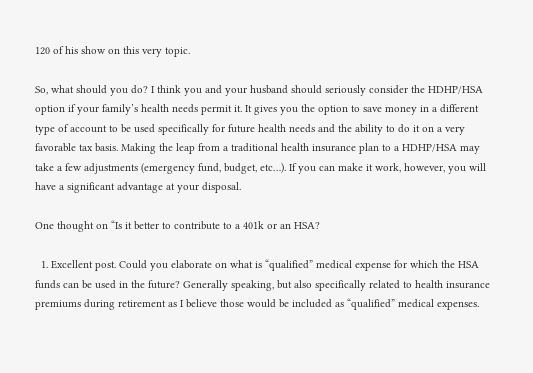120 of his show on this very topic.

So, what should you do? I think you and your husband should seriously consider the HDHP/HSA option if your family’s health needs permit it. It gives you the option to save money in a different type of account to be used specifically for future health needs and the ability to do it on a very favorable tax basis. Making the leap from a traditional health insurance plan to a HDHP/HSA may take a few adjustments (emergency fund, budget, etc…). If you can make it work, however, you will have a significant advantage at your disposal.

One thought on “Is it better to contribute to a 401k or an HSA?

  1. Excellent post. Could you elaborate on what is “qualified” medical expense for which the HSA funds can be used in the future? Generally speaking, but also specifically related to health insurance premiums during retirement as I believe those would be included as “qualified” medical expenses.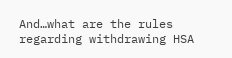And…what are the rules regarding withdrawing HSA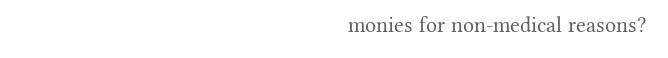monies for non-medical reasons?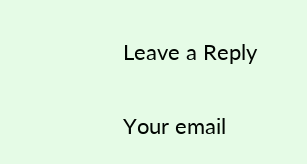Leave a Reply

Your email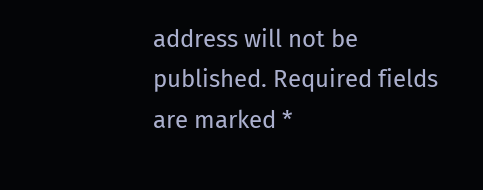address will not be published. Required fields are marked *